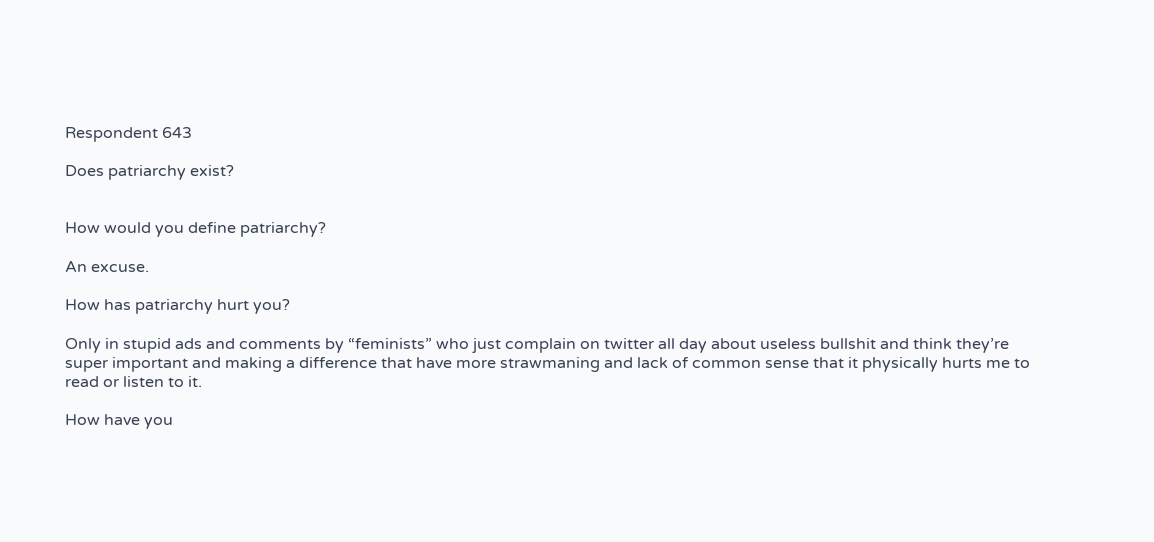Respondent 643

Does patriarchy exist?


How would you define patriarchy?

An excuse.

How has patriarchy hurt you?

Only in stupid ads and comments by “feminists” who just complain on twitter all day about useless bullshit and think they’re super important and making a difference that have more strawmaning and lack of common sense that it physically hurts me to read or listen to it.

How have you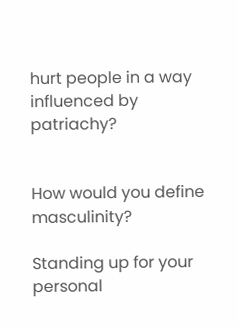hurt people in a way influenced by patriachy?


How would you define masculinity?

Standing up for your personal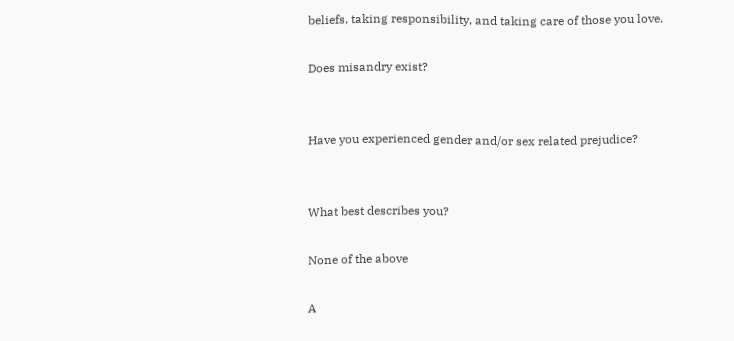beliefs, taking responsibility, and taking care of those you love.

Does misandry exist?


Have you experienced gender and/or sex related prejudice?


What best describes you?

None of the above

A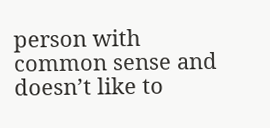person with common sense and doesn’t like to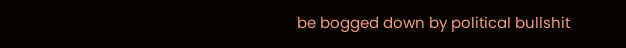be bogged down by political bullshit